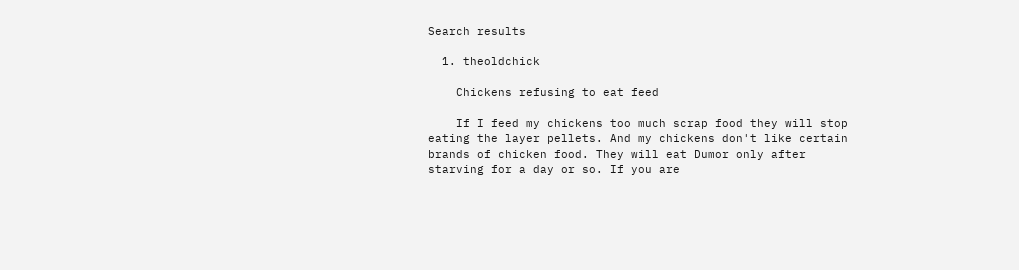Search results

  1. theoldchick

    Chickens refusing to eat feed

    If I feed my chickens too much scrap food they will stop eating the layer pellets. And my chickens don't like certain brands of chicken food. They will eat Dumor only after starving for a day or so. If you are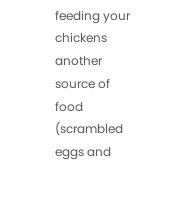feeding your chickens another source of food (scrambled eggs and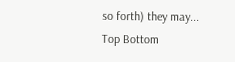so forth) they may...
Top Bottom